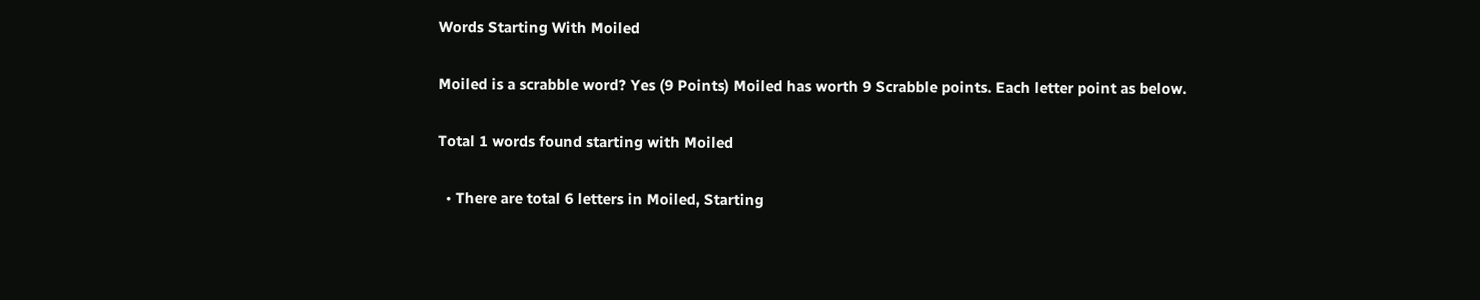Words Starting With Moiled

Moiled is a scrabble word? Yes (9 Points) Moiled has worth 9 Scrabble points. Each letter point as below.

Total 1 words found starting with Moiled

  • There are total 6 letters in Moiled, Starting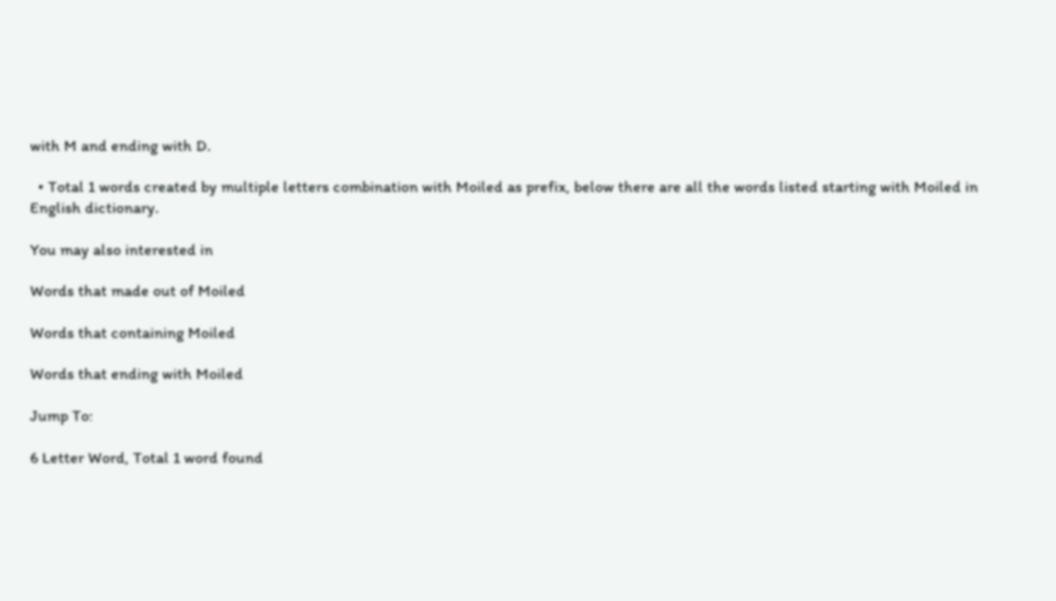with M and ending with D.

  • Total 1 words created by multiple letters combination with Moiled as prefix, below there are all the words listed starting with Moiled in English dictionary.

You may also interested in

Words that made out of Moiled

Words that containing Moiled

Words that ending with Moiled

Jump To:

6 Letter Word, Total 1 word found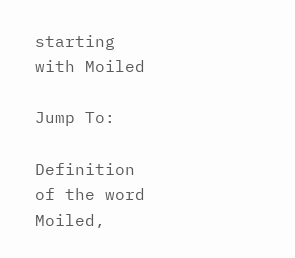starting with Moiled

Jump To:

Definition of the word Moiled,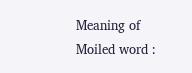Meaning of Moiled word :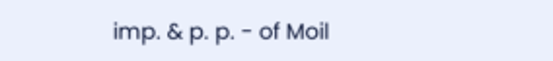imp. & p. p. - of Moil